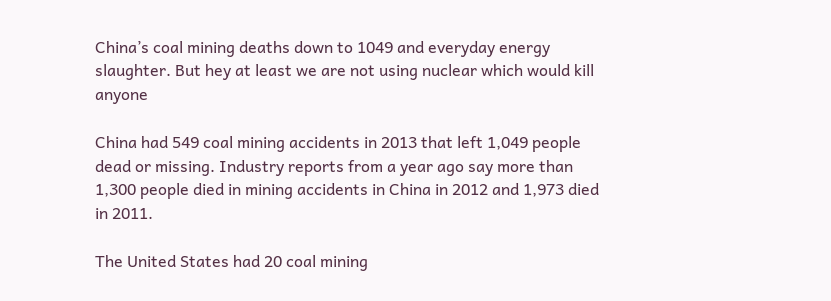China’s coal mining deaths down to 1049 and everyday energy slaughter. But hey at least we are not using nuclear which would kill anyone

China had 549 coal mining accidents in 2013 that left 1,049 people dead or missing. Industry reports from a year ago say more than 1,300 people died in mining accidents in China in 2012 and 1,973 died in 2011.

The United States had 20 coal mining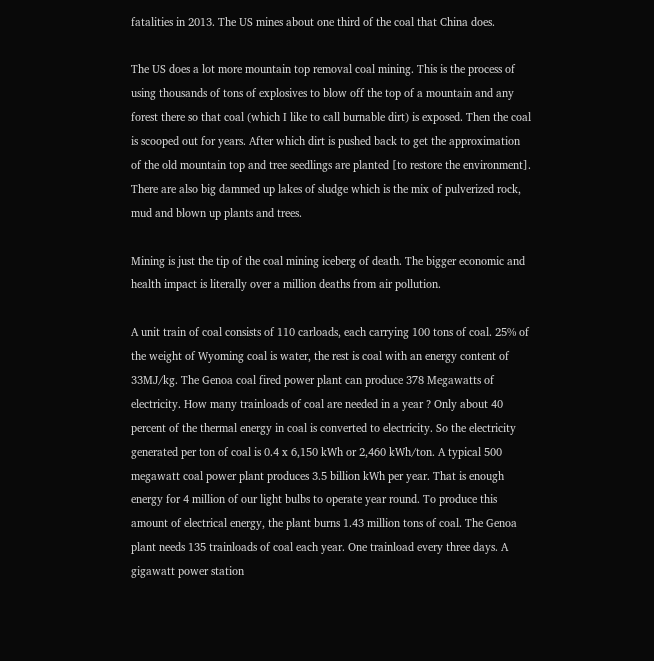fatalities in 2013. The US mines about one third of the coal that China does.

The US does a lot more mountain top removal coal mining. This is the process of using thousands of tons of explosives to blow off the top of a mountain and any forest there so that coal (which I like to call burnable dirt) is exposed. Then the coal is scooped out for years. After which dirt is pushed back to get the approximation of the old mountain top and tree seedlings are planted [to restore the environment]. There are also big dammed up lakes of sludge which is the mix of pulverized rock, mud and blown up plants and trees.

Mining is just the tip of the coal mining iceberg of death. The bigger economic and health impact is literally over a million deaths from air pollution.

A unit train of coal consists of 110 carloads, each carrying 100 tons of coal. 25% of the weight of Wyoming coal is water, the rest is coal with an energy content of 33MJ/kg. The Genoa coal fired power plant can produce 378 Megawatts of electricity. How many trainloads of coal are needed in a year ? Only about 40 percent of the thermal energy in coal is converted to electricity. So the electricity generated per ton of coal is 0.4 x 6,150 kWh or 2,460 kWh/ton. A typical 500 megawatt coal power plant produces 3.5 billion kWh per year. That is enough energy for 4 million of our light bulbs to operate year round. To produce this amount of electrical energy, the plant burns 1.43 million tons of coal. The Genoa plant needs 135 trainloads of coal each year. One trainload every three days. A gigawatt power station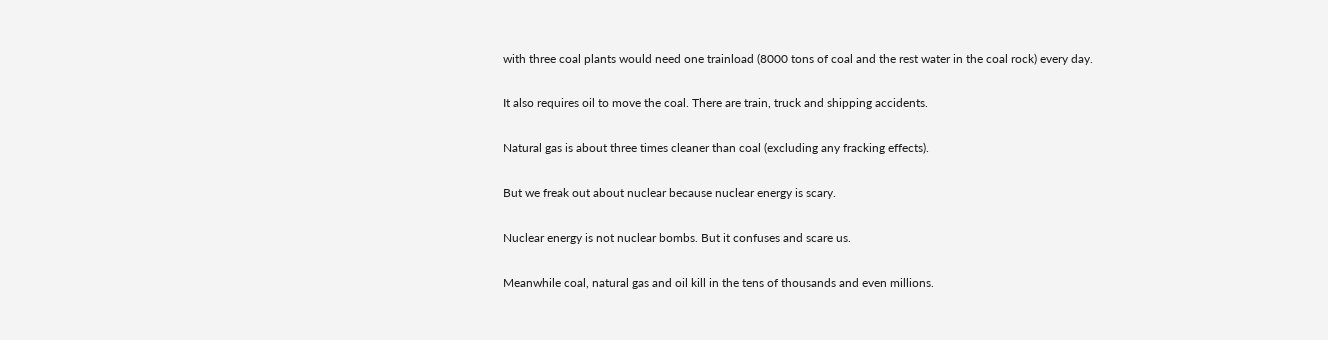with three coal plants would need one trainload (8000 tons of coal and the rest water in the coal rock) every day.

It also requires oil to move the coal. There are train, truck and shipping accidents.

Natural gas is about three times cleaner than coal (excluding any fracking effects).

But we freak out about nuclear because nuclear energy is scary.

Nuclear energy is not nuclear bombs. But it confuses and scare us.

Meanwhile coal, natural gas and oil kill in the tens of thousands and even millions.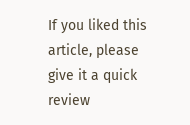If you liked this article, please give it a quick review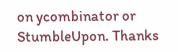on ycombinator or StumbleUpon. Thanks